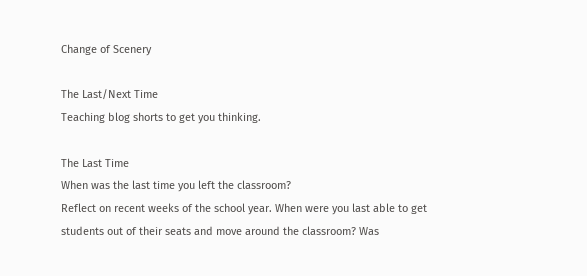Change of Scenery

The Last/Next Time
Teaching blog shorts to get you thinking.

The Last Time
When was the last time you left the classroom?
Reflect on recent weeks of the school year. When were you last able to get students out of their seats and move around the classroom? Was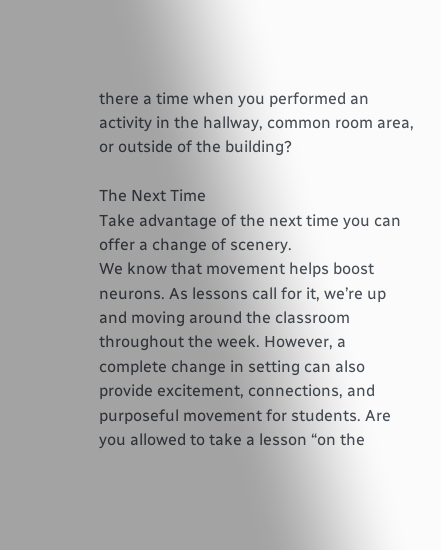there a time when you performed an activity in the hallway, common room area, or outside of the building?

The Next Time
Take advantage of the next time you can offer a change of scenery.
We know that movement helps boost neurons. As lessons call for it, we’re up and moving around the classroom throughout the week. However, a complete change in setting can also provide excitement, connections, and purposeful movement for students. Are you allowed to take a lesson “on the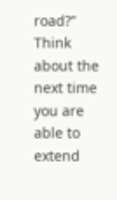road?” Think about the next time you are able to extend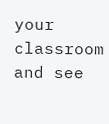your classroom and see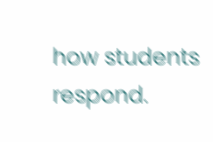how students respond.